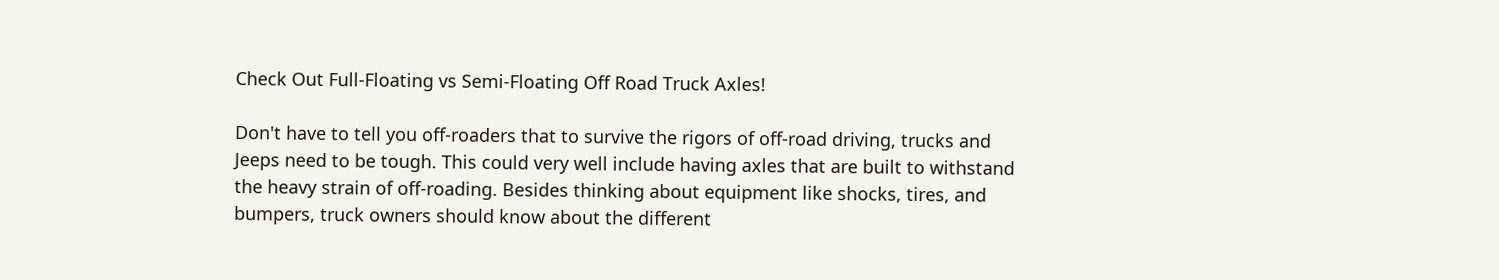Check Out Full-Floating vs Semi-Floating Off Road Truck Axles!

Don't have to tell you off-roaders that to survive the rigors of off-road driving, trucks and Jeeps need to be tough. This could very well include having axles that are built to withstand the heavy strain of off-roading. Besides thinking about equipment like shocks, tires, and bumpers, truck owners should know about the different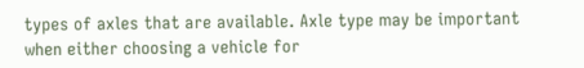types of axles that are available. Axle type may be important when either choosing a vehicle for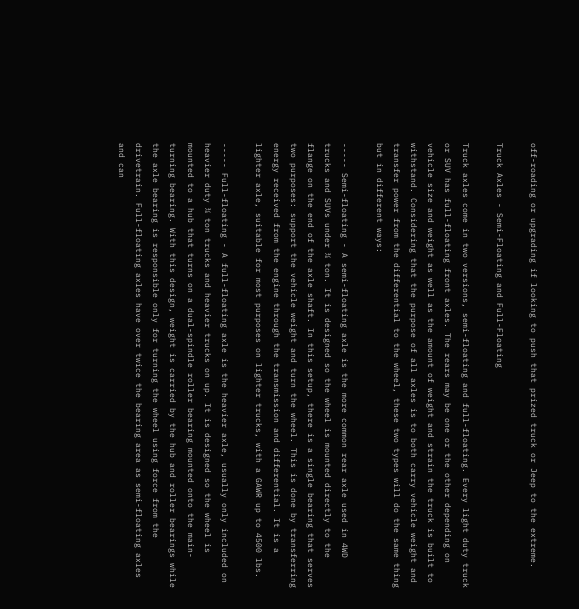off-roading or upgrading if looking to push that prized truck or Jeep to the extreme.

Truck Axles - Semi-Floating and Full-Floating

Truck axles come in two versions, semi-floating and full-floating. Every light duty truck or SUV has full-floating front axles. The rears may be one or the other depending on vehicle size and weight as well as the amount of weight and strain the truck is built to withstand. Considering that the purpose of all axles is to both carry vehicle weight and transfer power from the differential to the wheel, these two types will do the same thing but in different ways:

----- Semi-floating - A semi-floating axle is the more common rear axle used in 4WD trucks and SUVs under ¾ ton. It is designed so the wheel is mounted directly to the flange on the end of the axle shaft. In this setup, there is a single bearing that serves two purposes: support the vehicle weight and turn the wheel. This is done by transferring energy received from the engine through the transmission and differential. It is a lighter axle, suitable for most purposes on lighter trucks, with a GAWR up to 4500 lbs.

----- Full-floating - A full-floating axle is the heavier axle, usually only included on heavier duty ¾ ton trucks and heavier trucks on up. It is designed so the wheel is mounted to a hub that turns on a dual-spindle roller bearing mounted onto the main-turning bearing. With this design, weight is carried by the hub and roller bearings while the axle bearing is responsible only for turning the wheel using force from the drivetrain. Full-floating axles have over twice the bearing area as semi-floating axles and can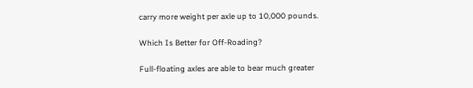carry more weight per axle up to 10,000 pounds.

Which Is Better for Off-Roading?

Full-floating axles are able to bear much greater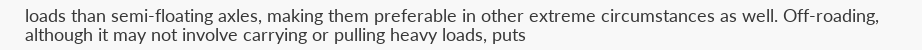loads than semi-floating axles, making them preferable in other extreme circumstances as well. Off-roading, although it may not involve carrying or pulling heavy loads, puts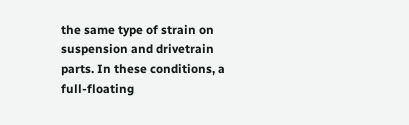the same type of strain on suspension and drivetrain parts. In these conditions, a full-floating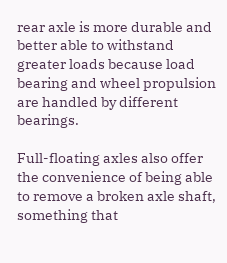rear axle is more durable and better able to withstand greater loads because load bearing and wheel propulsion are handled by different bearings.

Full-floating axles also offer the convenience of being able to remove a broken axle shaft, something that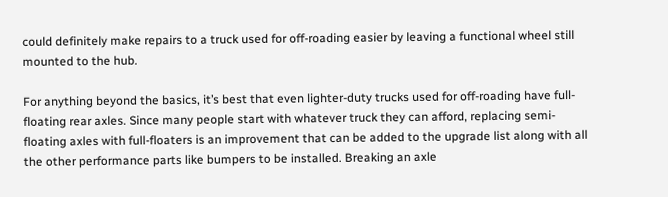could definitely make repairs to a truck used for off-roading easier by leaving a functional wheel still mounted to the hub.

For anything beyond the basics, it’s best that even lighter-duty trucks used for off-roading have full-floating rear axles. Since many people start with whatever truck they can afford, replacing semi-floating axles with full-floaters is an improvement that can be added to the upgrade list along with all the other performance parts like bumpers to be installed. Breaking an axle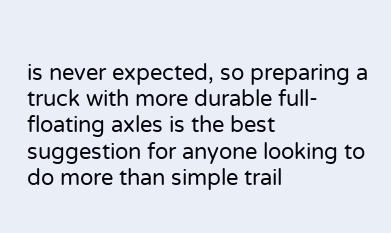is never expected, so preparing a truck with more durable full-floating axles is the best suggestion for anyone looking to do more than simple trail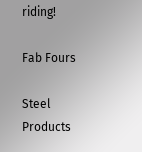riding!

Fab Fours

Steel Products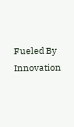Fueled By Innovation